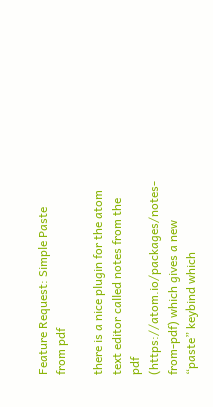Feature Request: Simple Paste from pdf

there is a nice plugin for the atom text editor called notes from the pdf (https://atom.io/packages/notes-from-pdf) which gives a new “paste” keybind which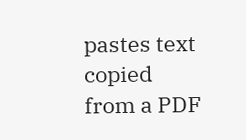pastes text copied from a PDF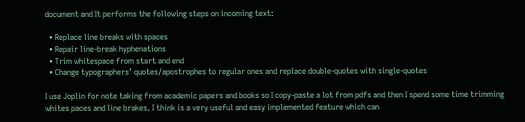document and It performs the following steps on incoming text:

  • Replace line breaks with spaces
  • Repair line-break hyphenations
  • Trim whitespace from start and end
  • Change typographers’ quotes/apostrophes to regular ones and replace double-quotes with single-quotes

I use Joplin for note taking from academic papers and books so I copy-paste a lot from pdfs and then I spend some time trimming whites paces and line brakes. I think is a very useful and easy implemented feature which can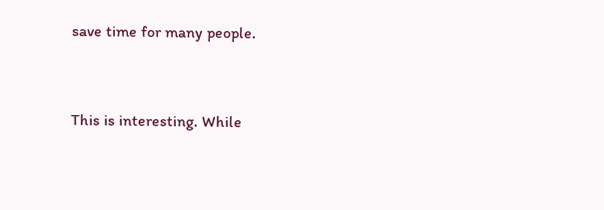save time for many people.



This is interesting. While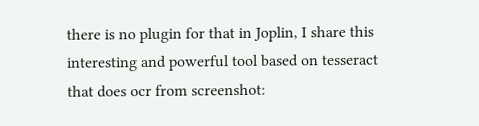there is no plugin for that in Joplin, I share this interesting and powerful tool based on tesseract that does ocr from screenshot: